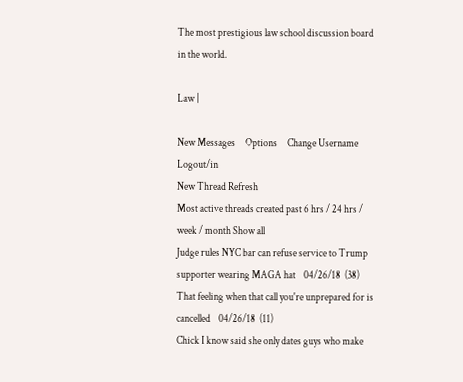The most prestigious law school discussion board in the world.

Law |

New Messages     Options     Change Username     Logout/in
New Thread Refresh
Most active threads created past 6 hrs / 24 hrs / week / month Show all
Judge rules NYC bar can refuse service to Trump supporter wearing MAGA hat    04/26/18  (38)
That feeling when that call you're unprepared for is cancelled    04/26/18  (11)
Chick I know said she only dates guys who make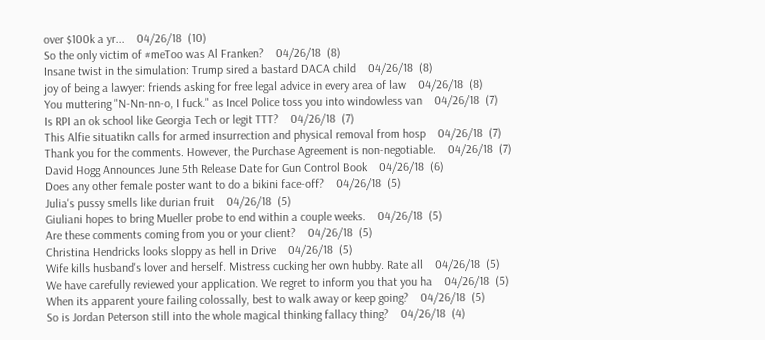over $100k a yr...    04/26/18  (10)
So the only victim of #meToo was Al Franken?    04/26/18  (8)
Insane twist in the simulation: Trump sired a bastard DACA child    04/26/18  (8)
joy of being a lawyer: friends asking for free legal advice in every area of law    04/26/18  (8)
You muttering "N-Nn-nn-o, I fuck." as Incel Police toss you into windowless van    04/26/18  (7)
Is RPI an ok school like Georgia Tech or legit TTT?    04/26/18  (7)
This Alfie situatikn calls for armed insurrection and physical removal from hosp    04/26/18  (7)
Thank you for the comments. However, the Purchase Agreement is non-negotiable.    04/26/18  (7)
David Hogg Announces June 5th Release Date for Gun Control Book    04/26/18  (6)
Does any other female poster want to do a bikini face-off?    04/26/18  (5)
Julia's pussy smells like durian fruit    04/26/18  (5)
Giuliani hopes to bring Mueller probe to end within a couple weeks.    04/26/18  (5)
Are these comments coming from you or your client?    04/26/18  (5)
Christina Hendricks looks sloppy as hell in Drive    04/26/18  (5)
Wife kills husband's lover and herself. Mistress cucking her own hubby. Rate all    04/26/18  (5)
We have carefully reviewed your application. We regret to inform you that you ha    04/26/18  (5)
When its apparent youre failing colossally, best to walk away or keep going?    04/26/18  (5)
So is Jordan Peterson still into the whole magical thinking fallacy thing?    04/26/18  (4)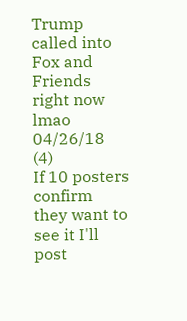Trump called into Fox and Friends right now lmao    04/26/18  (4)
If 10 posters confirm they want to see it I'll post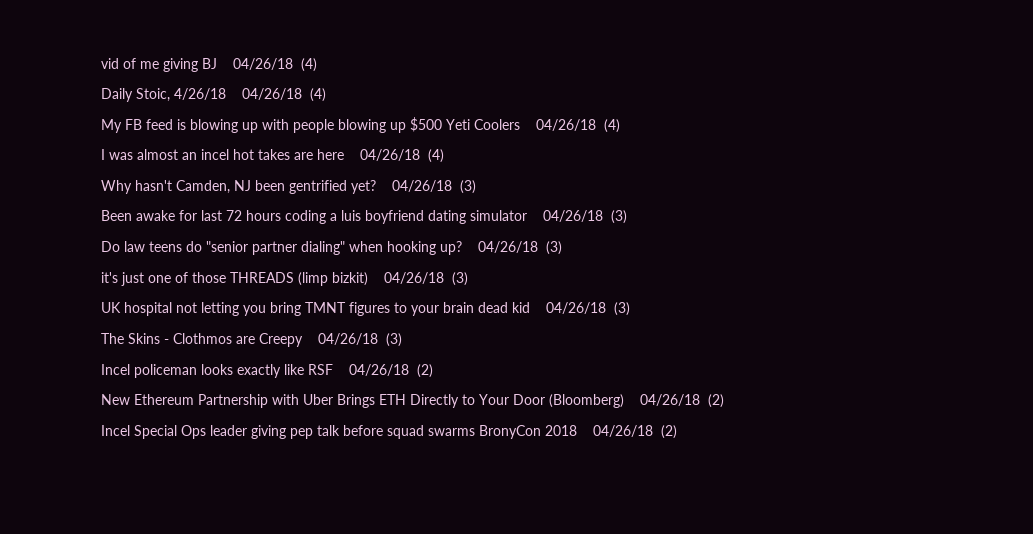vid of me giving BJ    04/26/18  (4)
Daily Stoic, 4/26/18    04/26/18  (4)
My FB feed is blowing up with people blowing up $500 Yeti Coolers    04/26/18  (4)
I was almost an incel hot takes are here    04/26/18  (4)
Why hasn't Camden, NJ been gentrified yet?    04/26/18  (3)
Been awake for last 72 hours coding a luis boyfriend dating simulator    04/26/18  (3)
Do law teens do "senior partner dialing" when hooking up?    04/26/18  (3)
it's just one of those THREADS (limp bizkit)    04/26/18  (3)
UK hospital not letting you bring TMNT figures to your brain dead kid    04/26/18  (3)
The Skins - Clothmos are Creepy    04/26/18  (3)
Incel policeman looks exactly like RSF    04/26/18  (2)
New Ethereum Partnership with Uber Brings ETH Directly to Your Door (Bloomberg)    04/26/18  (2)
Incel Special Ops leader giving pep talk before squad swarms BronyCon 2018    04/26/18  (2)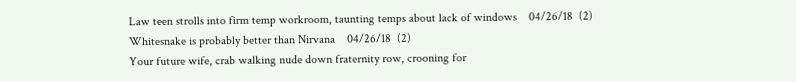Law teen strolls into firm temp workroom, taunting temps about lack of windows    04/26/18  (2)
Whitesnake is probably better than Nirvana    04/26/18  (2)
Your future wife, crab walking nude down fraternity row, crooning for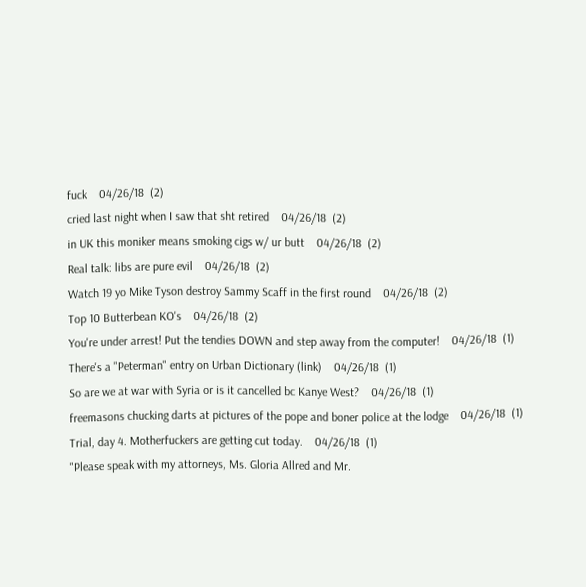fuck    04/26/18  (2)
cried last night when I saw that sht retired    04/26/18  (2)
in UK this moniker means smoking cigs w/ ur butt    04/26/18  (2)
Real talk: libs are pure evil    04/26/18  (2)
Watch 19 yo Mike Tyson destroy Sammy Scaff in the first round    04/26/18  (2)
Top 10 Butterbean KO's    04/26/18  (2)
You're under arrest! Put the tendies DOWN and step away from the computer!    04/26/18  (1)
There's a "Peterman" entry on Urban Dictionary (link)    04/26/18  (1)
So are we at war with Syria or is it cancelled bc Kanye West?    04/26/18  (1)
freemasons chucking darts at pictures of the pope and boner police at the lodge    04/26/18  (1)
Trial, day 4. Motherfuckers are getting cut today.    04/26/18  (1)
"Please speak with my attorneys, Ms. Gloria Allred and Mr.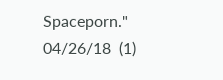Spaceporn."    04/26/18  (1)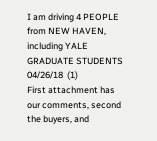I am driving 4 PEOPLE from NEW HAVEN, including YALE GRADUATE STUDENTS    04/26/18  (1)
First attachment has our comments, second the buyers, and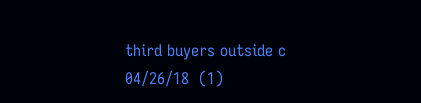third buyers outside c    04/26/18  (1)